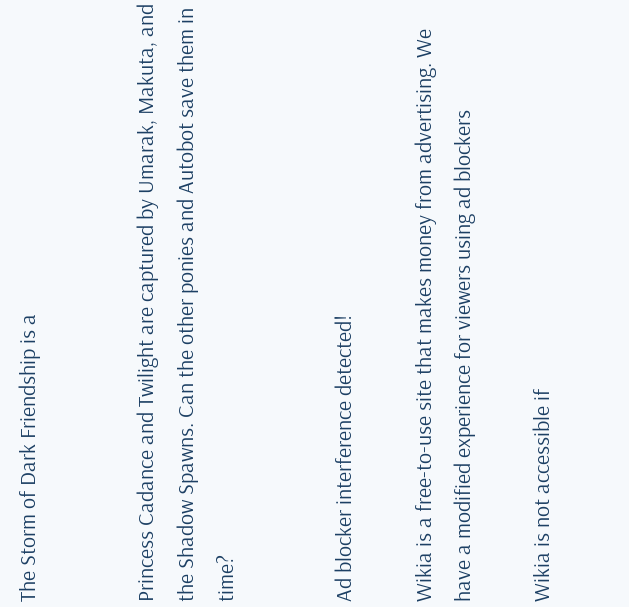The Storm of Dark Friendship is a


Princess Cadance and Twilight are captured by Umarak, Makuta, and the Shadow Spawns. Can the other ponies and Autobot save them in time?


Ad blocker interference detected!

Wikia is a free-to-use site that makes money from advertising. We have a modified experience for viewers using ad blockers

Wikia is not accessible if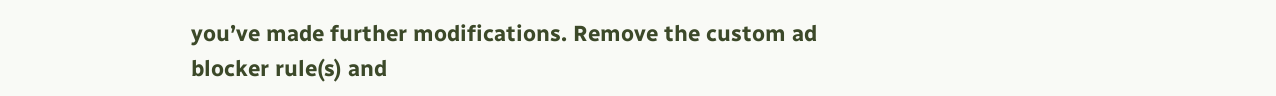you’ve made further modifications. Remove the custom ad blocker rule(s) and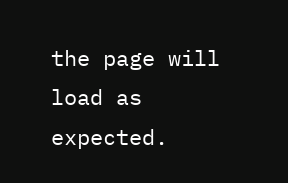the page will load as expected.